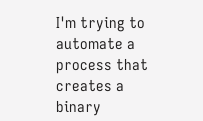I'm trying to automate a process that creates a binary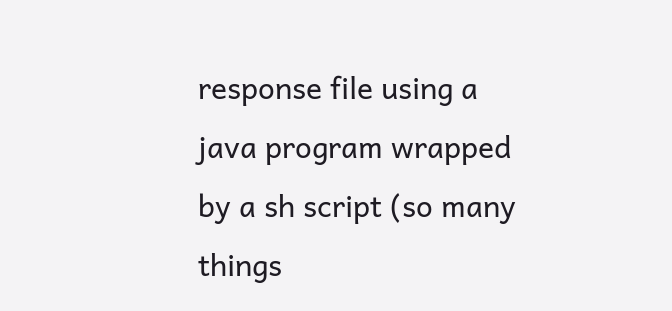response file using a java program wrapped by a sh script (so many things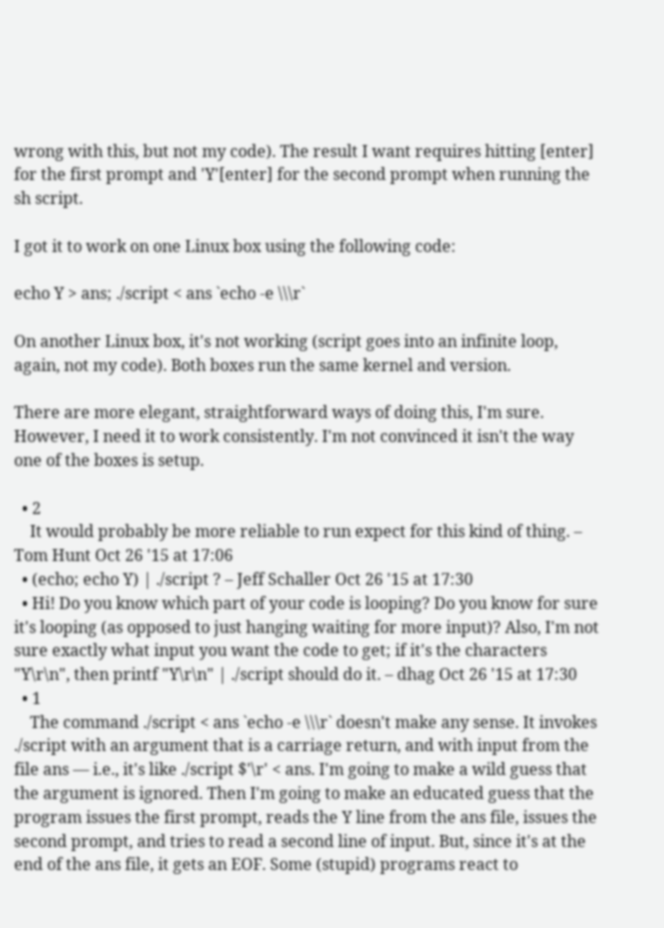wrong with this, but not my code). The result I want requires hitting [enter] for the first prompt and 'Y'[enter] for the second prompt when running the sh script.

I got it to work on one Linux box using the following code:

echo Y > ans; ./script < ans `echo -e \\\r`

On another Linux box, it's not working (script goes into an infinite loop, again, not my code). Both boxes run the same kernel and version.

There are more elegant, straightforward ways of doing this, I'm sure. However, I need it to work consistently. I'm not convinced it isn't the way one of the boxes is setup.

  • 2
    It would probably be more reliable to run expect for this kind of thing. – Tom Hunt Oct 26 '15 at 17:06
  • (echo; echo Y) | ./script ? – Jeff Schaller Oct 26 '15 at 17:30
  • Hi! Do you know which part of your code is looping? Do you know for sure it's looping (as opposed to just hanging waiting for more input)? Also, I'm not sure exactly what input you want the code to get; if it's the characters "Y\r\n", then printf "Y\r\n" | ./script should do it. – dhag Oct 26 '15 at 17:30
  • 1
    The command ./script < ans `echo -e \\\r` doesn't make any sense. It invokes ./script with an argument that is a carriage return, and with input from the file ans — i.e., it's like ./script $'\r' < ans. I'm going to make a wild guess that the argument is ignored. Then I'm going to make an educated guess that the program issues the first prompt, reads the Y line from the ans file, issues the second prompt, and tries to read a second line of input. But, since it's at the end of the ans file, it gets an EOF. Some (stupid) programs react to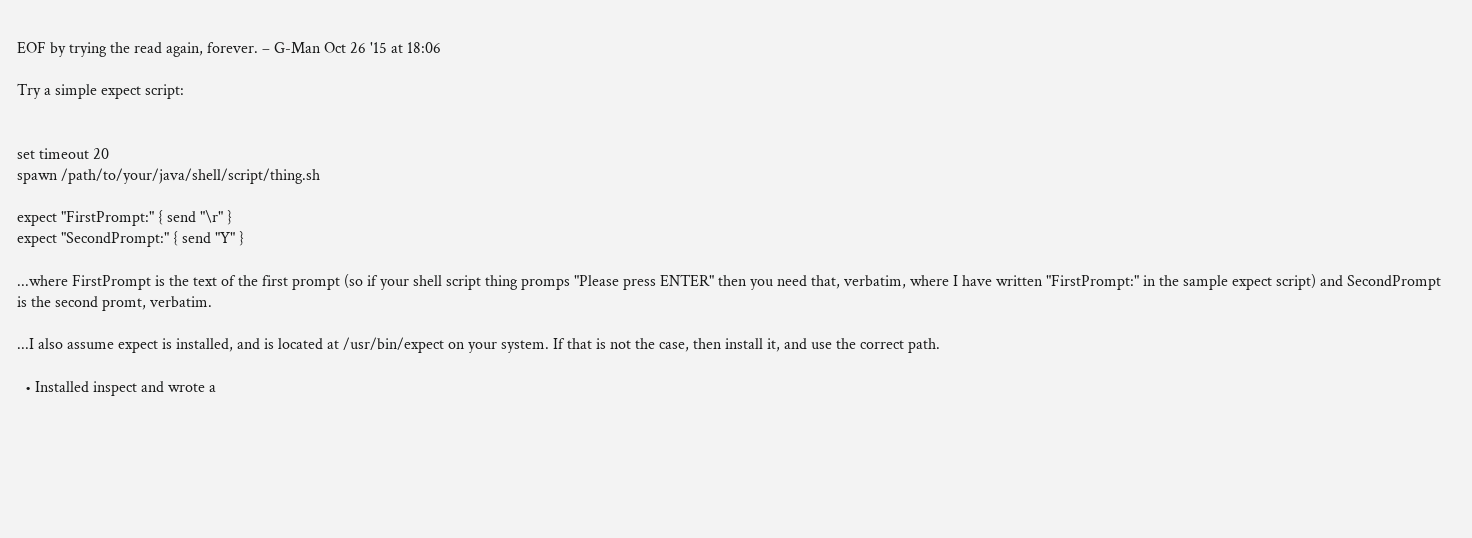EOF by trying the read again, forever. – G-Man Oct 26 '15 at 18:06

Try a simple expect script:


set timeout 20
spawn /path/to/your/java/shell/script/thing.sh

expect "FirstPrompt:" { send "\r" }
expect "SecondPrompt:" { send "Y" }

...where FirstPrompt is the text of the first prompt (so if your shell script thing promps "Please press ENTER" then you need that, verbatim, where I have written "FirstPrompt:" in the sample expect script) and SecondPrompt is the second promt, verbatim.

...I also assume expect is installed, and is located at /usr/bin/expect on your system. If that is not the case, then install it, and use the correct path.

  • Installed inspect and wrote a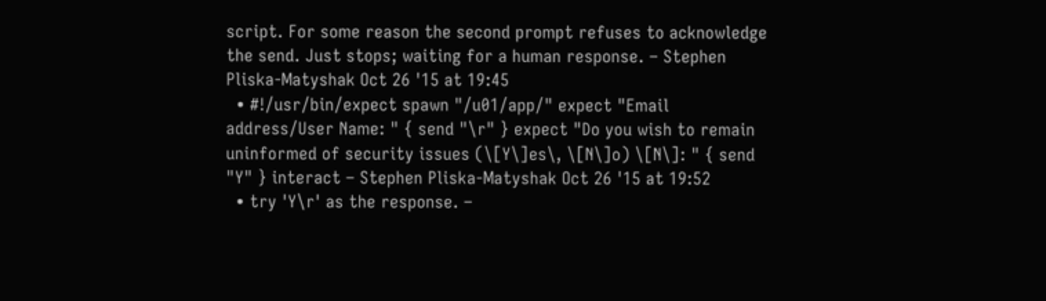script. For some reason the second prompt refuses to acknowledge the send. Just stops; waiting for a human response. – Stephen Pliska-Matyshak Oct 26 '15 at 19:45
  • #!/usr/bin/expect spawn "/u01/app/" expect "Email address/User Name: " { send "\r" } expect "Do you wish to remain uninformed of security issues (\[Y\]es\, \[N\]o) \[N\]: " { send "Y" } interact – Stephen Pliska-Matyshak Oct 26 '15 at 19:52
  • try 'Y\r' as the response. –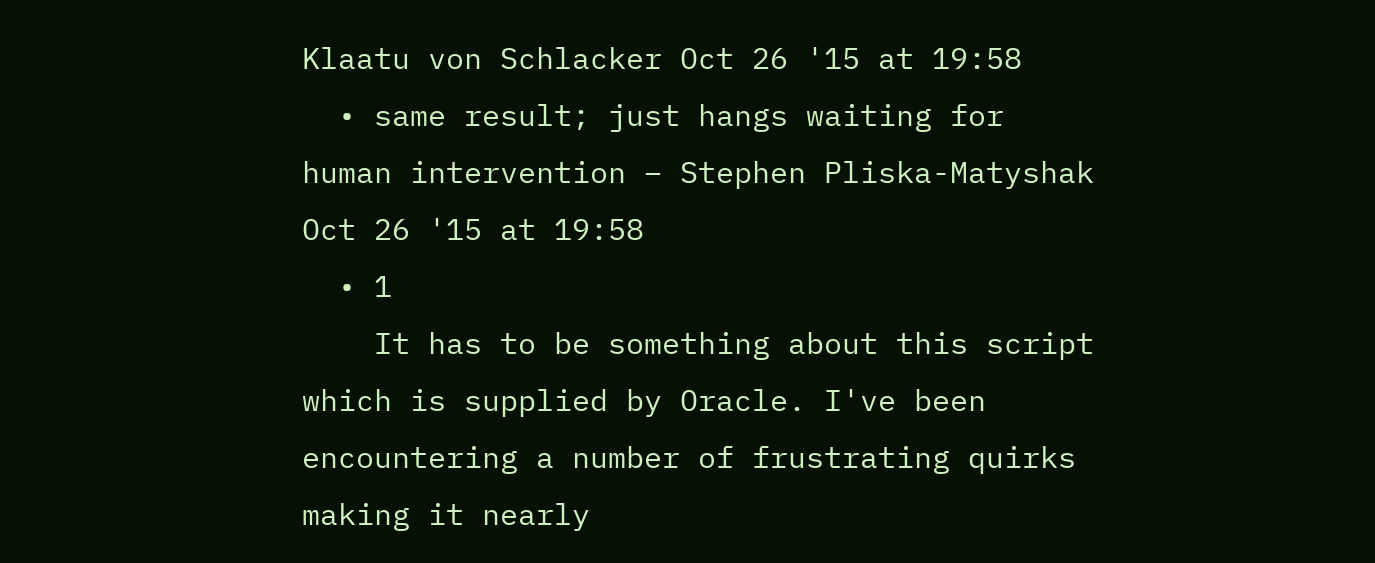Klaatu von Schlacker Oct 26 '15 at 19:58
  • same result; just hangs waiting for human intervention – Stephen Pliska-Matyshak Oct 26 '15 at 19:58
  • 1
    It has to be something about this script which is supplied by Oracle. I've been encountering a number of frustrating quirks making it nearly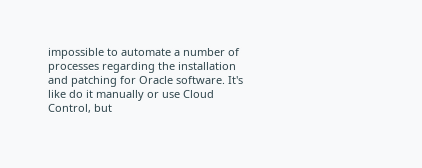impossible to automate a number of processes regarding the installation and patching for Oracle software. It's like do it manually or use Cloud Control, but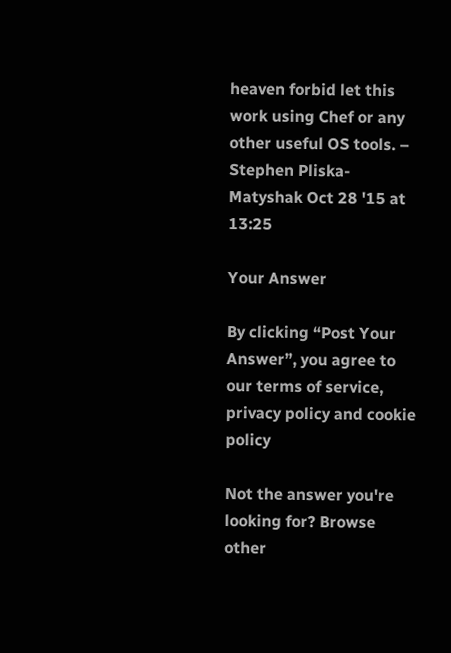heaven forbid let this work using Chef or any other useful OS tools. – Stephen Pliska-Matyshak Oct 28 '15 at 13:25

Your Answer

By clicking “Post Your Answer”, you agree to our terms of service, privacy policy and cookie policy

Not the answer you're looking for? Browse other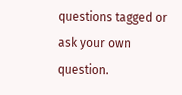questions tagged or ask your own question.